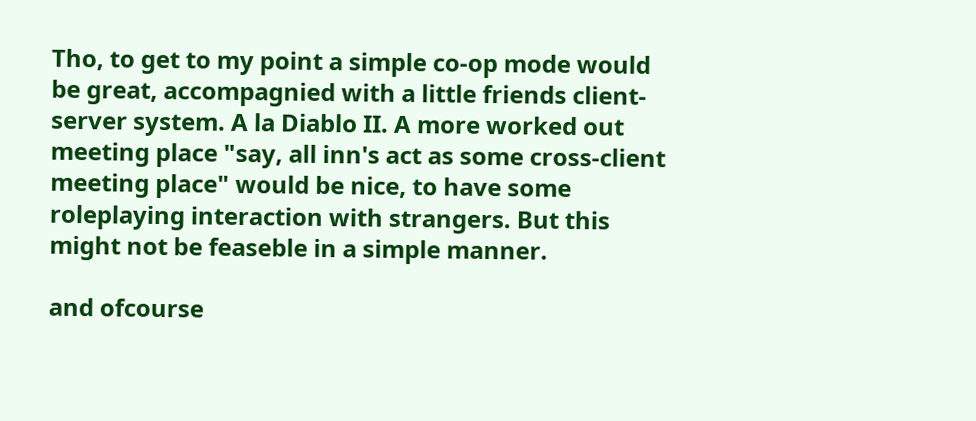Tho, to get to my point a simple co-op mode would be great, accompagnied with a little friends client-server system. A la Diablo II. A more worked out meeting place "say, all inn's act as some cross-client meeting place" would be nice, to have some roleplaying interaction with strangers. But this might not be feaseble in a simple manner.

and ofcourse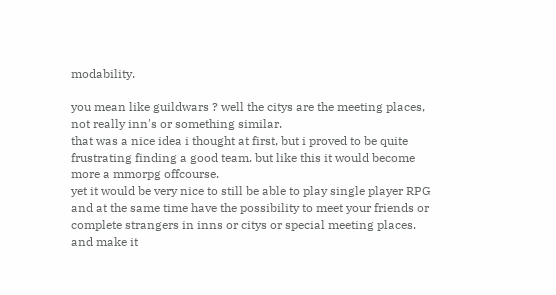modability.

you mean like guildwars ? well the citys are the meeting places, not really inn's or something similar.
that was a nice idea i thought at first, but i proved to be quite frustrating finding a good team. but like this it would become more a mmorpg offcourse.
yet it would be very nice to still be able to play single player RPG and at the same time have the possibility to meet your friends or complete strangers in inns or citys or special meeting places.
and make it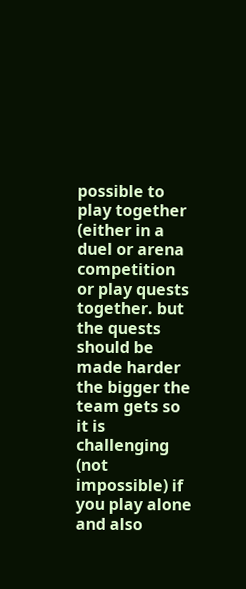possible to play together (either in a duel or arena competition or play quests together. but the quests should be made harder the bigger the team gets so it is challenging (not impossible) if you play alone
and also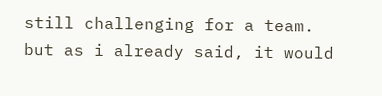still challenging for a team.
but as i already said, it would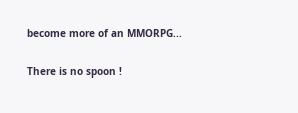become more of an MMORPG...

There is no spoon !